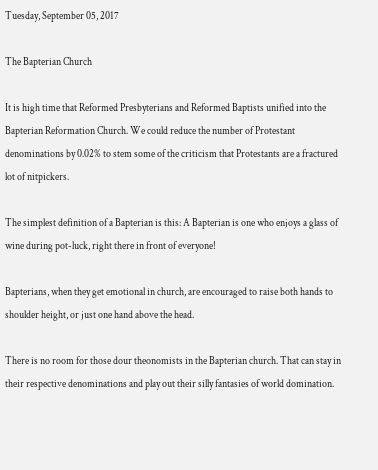Tuesday, September 05, 2017

The Bapterian Church

It is high time that Reformed Presbyterians and Reformed Baptists unified into the Bapterian Reformation Church. We could reduce the number of Protestant denominations by 0.02% to stem some of the criticism that Protestants are a fractured lot of nitpickers.

The simplest definition of a Bapterian is this: A Bapterian is one who enjoys a glass of wine during pot-luck, right there in front of everyone!

Bapterians, when they get emotional in church, are encouraged to raise both hands to shoulder height, or just one hand above the head.

There is no room for those dour theonomists in the Bapterian church. That can stay in their respective denominations and play out their silly fantasies of world domination.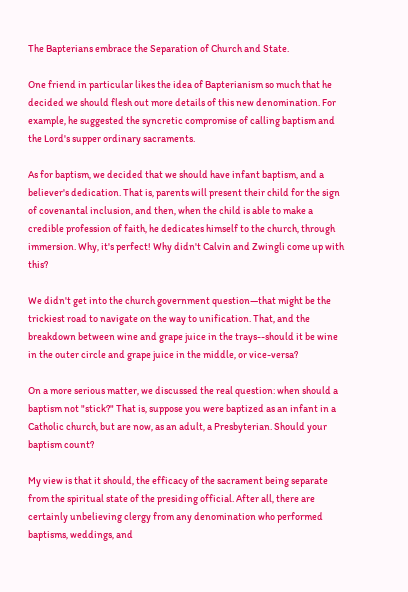The Bapterians embrace the Separation of Church and State.

One friend in particular likes the idea of Bapterianism so much that he decided we should flesh out more details of this new denomination. For example, he suggested the syncretic compromise of calling baptism and the Lord's supper ordinary sacraments.

As for baptism, we decided that we should have infant baptism, and a believer's dedication. That is, parents will present their child for the sign of covenantal inclusion, and then, when the child is able to make a credible profession of faith, he dedicates himself to the church, through immersion. Why, it's perfect! Why didn't Calvin and Zwingli come up with this?

We didn't get into the church government question—that might be the trickiest road to navigate on the way to unification. That, and the breakdown between wine and grape juice in the trays--should it be wine in the outer circle and grape juice in the middle, or vice-versa?

On a more serious matter, we discussed the real question: when should a baptism not "stick?" That is, suppose you were baptized as an infant in a Catholic church, but are now, as an adult, a Presbyterian. Should your baptism count?

My view is that it should, the efficacy of the sacrament being separate from the spiritual state of the presiding official. After all, there are certainly unbelieving clergy from any denomination who performed baptisms, weddings, and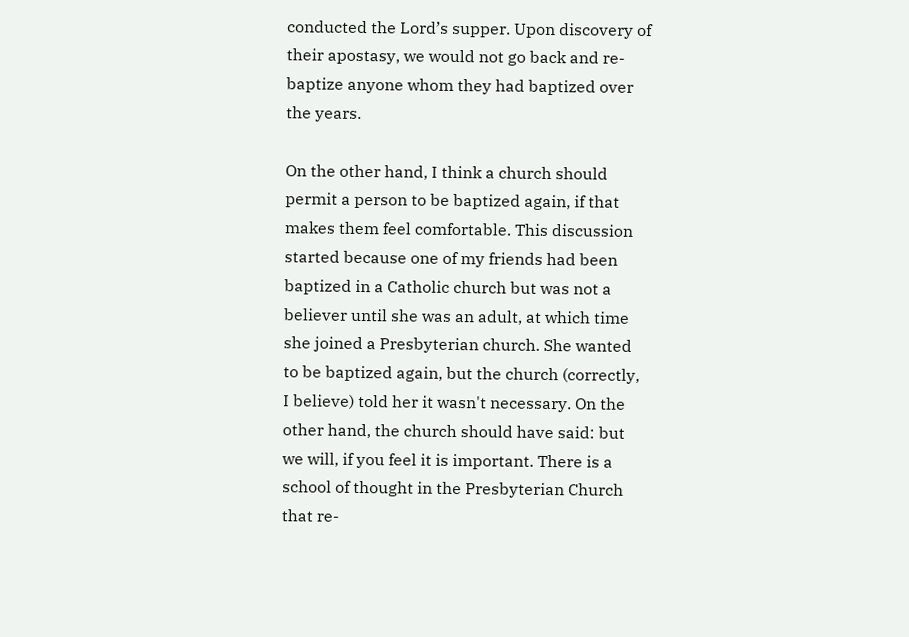conducted the Lord’s supper. Upon discovery of their apostasy, we would not go back and re-baptize anyone whom they had baptized over the years.

On the other hand, I think a church should permit a person to be baptized again, if that makes them feel comfortable. This discussion started because one of my friends had been baptized in a Catholic church but was not a believer until she was an adult, at which time she joined a Presbyterian church. She wanted to be baptized again, but the church (correctly, I believe) told her it wasn't necessary. On the other hand, the church should have said: but we will, if you feel it is important. There is a school of thought in the Presbyterian Church that re-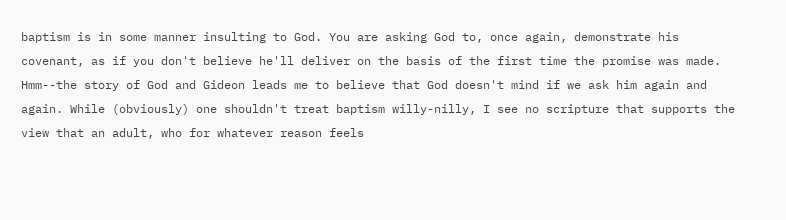baptism is in some manner insulting to God. You are asking God to, once again, demonstrate his covenant, as if you don't believe he'll deliver on the basis of the first time the promise was made. Hmm--the story of God and Gideon leads me to believe that God doesn't mind if we ask him again and again. While (obviously) one shouldn't treat baptism willy-nilly, I see no scripture that supports the view that an adult, who for whatever reason feels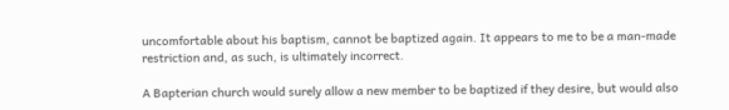uncomfortable about his baptism, cannot be baptized again. It appears to me to be a man-made restriction and, as such, is ultimately incorrect.

A Bapterian church would surely allow a new member to be baptized if they desire, but would also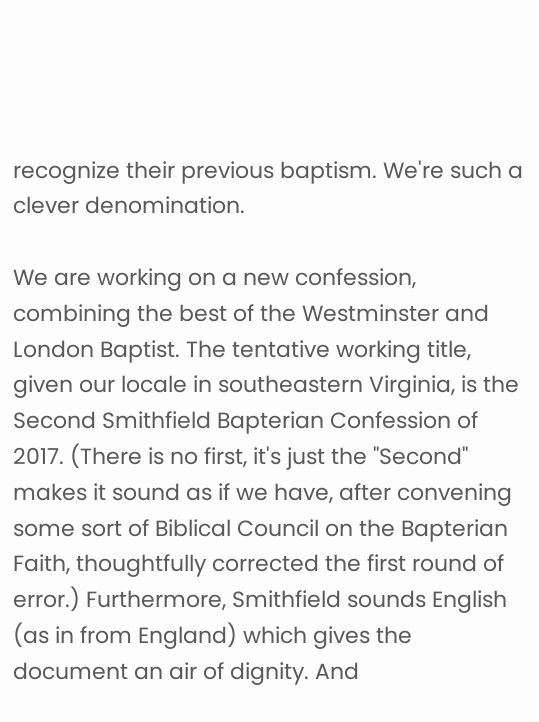recognize their previous baptism. We're such a clever denomination.

We are working on a new confession, combining the best of the Westminster and London Baptist. The tentative working title, given our locale in southeastern Virginia, is the Second Smithfield Bapterian Confession of 2017. (There is no first, it's just the "Second" makes it sound as if we have, after convening some sort of Biblical Council on the Bapterian Faith, thoughtfully corrected the first round of error.) Furthermore, Smithfield sounds English (as in from England) which gives the document an air of dignity. And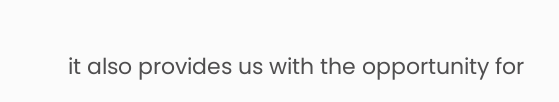it also provides us with the opportunity for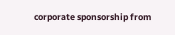corporate sponsorship from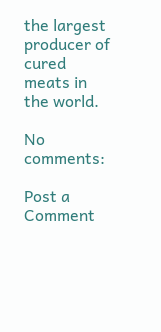the largest producer of cured meats in the world.

No comments:

Post a Comment